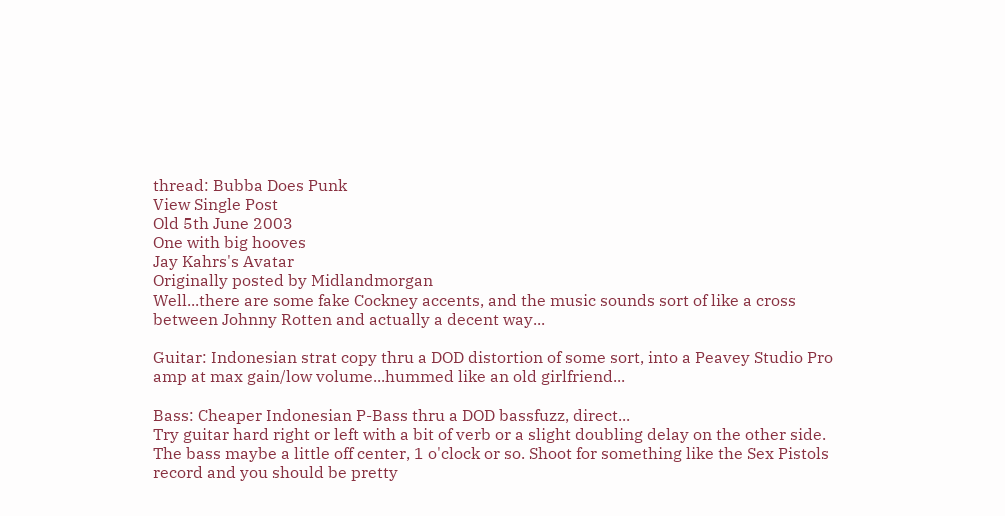thread: Bubba Does Punk
View Single Post
Old 5th June 2003
One with big hooves
Jay Kahrs's Avatar
Originally posted by Midlandmorgan
Well...there are some fake Cockney accents, and the music sounds sort of like a cross between Johnny Rotten and actually a decent way...

Guitar: Indonesian strat copy thru a DOD distortion of some sort, into a Peavey Studio Pro amp at max gain/low volume...hummed like an old girlfriend...

Bass: Cheaper Indonesian P-Bass thru a DOD bassfuzz, direct...
Try guitar hard right or left with a bit of verb or a slight doubling delay on the other side. The bass maybe a little off center, 1 o'clock or so. Shoot for something like the Sex Pistols record and you should be pretty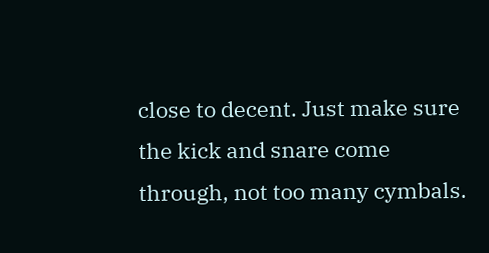close to decent. Just make sure the kick and snare come through, not too many cymbals.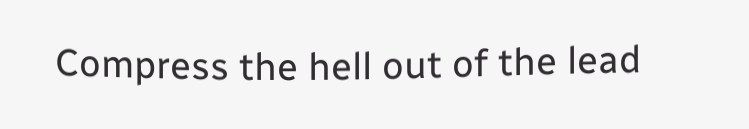Compress the hell out of the lead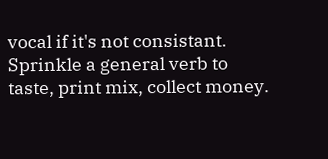vocal if it's not consistant. Sprinkle a general verb to taste, print mix, collect money.